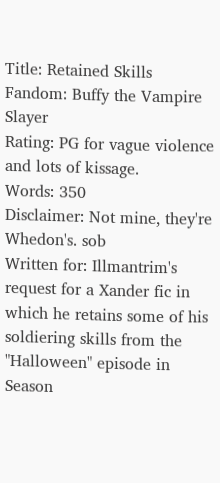Title: Retained Skills
Fandom: Buffy the Vampire Slayer
Rating: PG for vague violence and lots of kissage.
Words: 350
Disclaimer: Not mine, they're Whedon's. sob
Written for: Illmantrim's request for a Xander fic in which he retains some of his soldiering skills from the "Halloween" episode in Season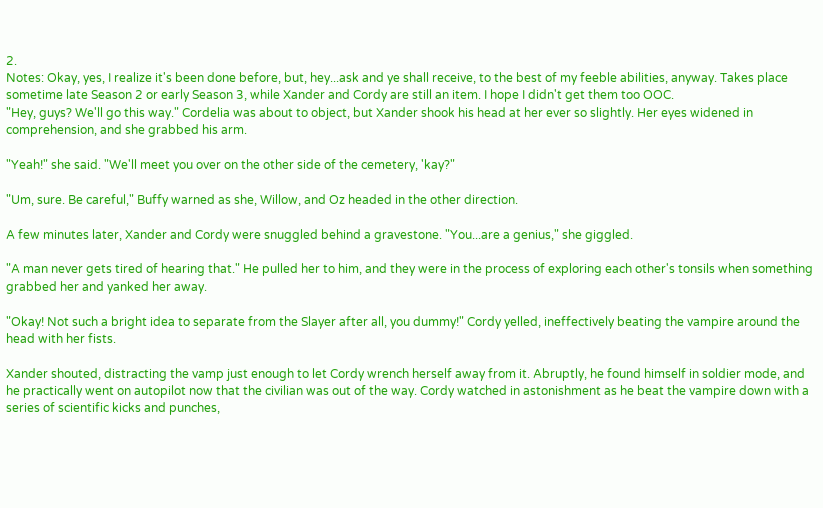2.
Notes: Okay, yes, I realize it's been done before, but, hey...ask and ye shall receive, to the best of my feeble abilities, anyway. Takes place sometime late Season 2 or early Season 3, while Xander and Cordy are still an item. I hope I didn't get them too OOC.
"Hey, guys? We'll go this way." Cordelia was about to object, but Xander shook his head at her ever so slightly. Her eyes widened in comprehension, and she grabbed his arm.

"Yeah!" she said. "We'll meet you over on the other side of the cemetery, 'kay?"

"Um, sure. Be careful," Buffy warned as she, Willow, and Oz headed in the other direction.

A few minutes later, Xander and Cordy were snuggled behind a gravestone. "You...are a genius," she giggled.

"A man never gets tired of hearing that." He pulled her to him, and they were in the process of exploring each other's tonsils when something grabbed her and yanked her away.

"Okay! Not such a bright idea to separate from the Slayer after all, you dummy!" Cordy yelled, ineffectively beating the vampire around the head with her fists.

Xander shouted, distracting the vamp just enough to let Cordy wrench herself away from it. Abruptly, he found himself in soldier mode, and he practically went on autopilot now that the civilian was out of the way. Cordy watched in astonishment as he beat the vampire down with a series of scientific kicks and punches,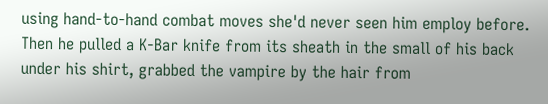using hand-to-hand combat moves she'd never seen him employ before. Then he pulled a K-Bar knife from its sheath in the small of his back under his shirt, grabbed the vampire by the hair from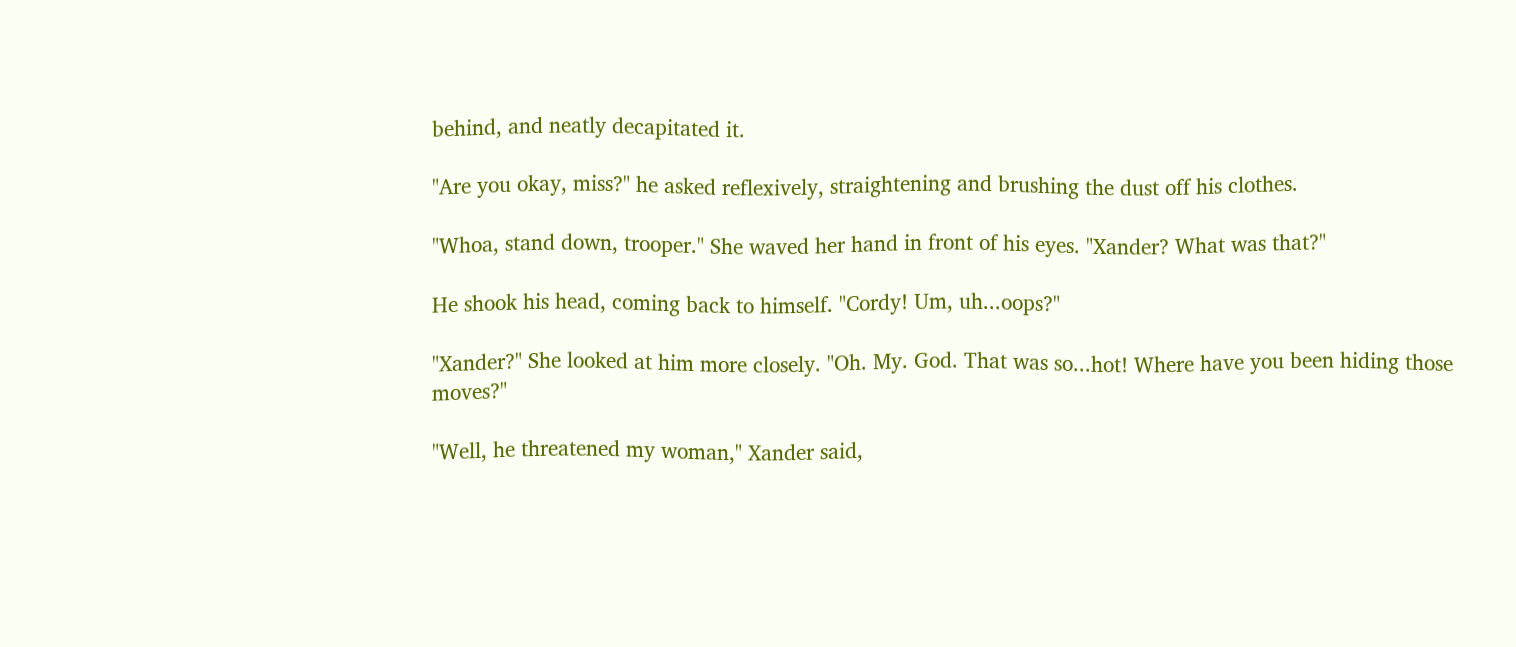behind, and neatly decapitated it.

"Are you okay, miss?" he asked reflexively, straightening and brushing the dust off his clothes.

"Whoa, stand down, trooper." She waved her hand in front of his eyes. "Xander? What was that?"

He shook his head, coming back to himself. "Cordy! Um, uh...oops?"

"Xander?" She looked at him more closely. "Oh. My. God. That was so...hot! Where have you been hiding those moves?"

"Well, he threatened my woman," Xander said,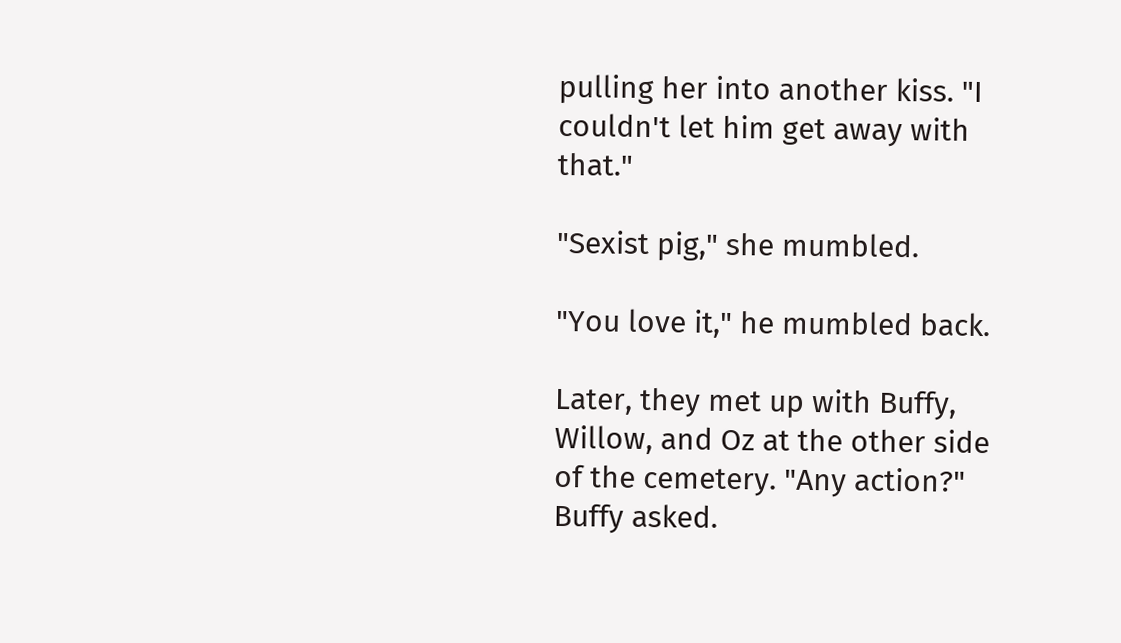pulling her into another kiss. "I couldn't let him get away with that."

"Sexist pig," she mumbled.

"You love it," he mumbled back.

Later, they met up with Buffy, Willow, and Oz at the other side of the cemetery. "Any action?" Buffy asked.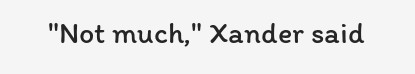"Not much," Xander said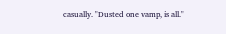casually. "Dusted one vamp, is all."